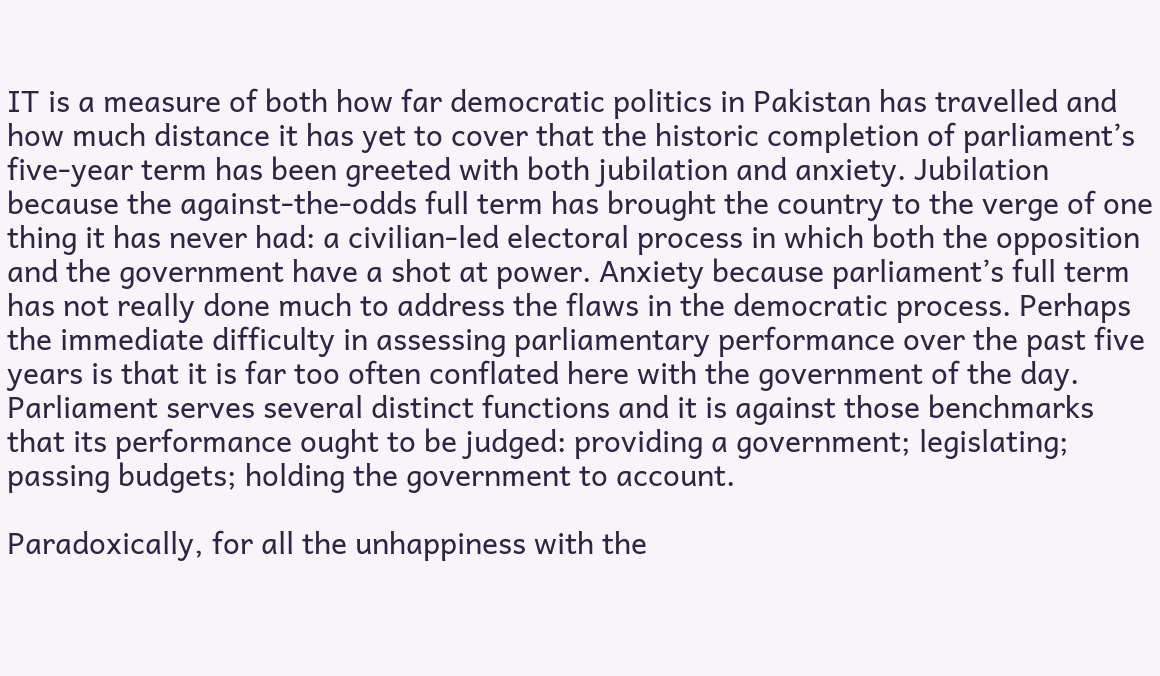IT is a measure of both how far democratic politics in Pakistan has travelled and how much distance it has yet to cover that the historic completion of parliament’s five-year term has been greeted with both jubilation and anxiety. Jubilation because the against-the-odds full term has brought the country to the verge of one thing it has never had: a civilian-led electoral process in which both the opposition and the government have a shot at power. Anxiety because parliament’s full term has not really done much to address the flaws in the democratic process. Perhaps the immediate difficulty in assessing parliamentary performance over the past five years is that it is far too often conflated here with the government of the day. Parliament serves several distinct functions and it is against those benchmarks that its performance ought to be judged: providing a government; legislating; passing budgets; holding the government to account.

Paradoxically, for all the unhappiness with the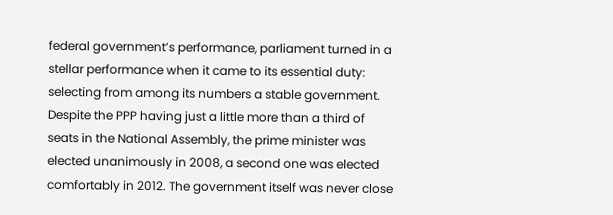federal government’s performance, parliament turned in a stellar performance when it came to its essential duty: selecting from among its numbers a stable government. Despite the PPP having just a little more than a third of seats in the National Assembly, the prime minister was elected unanimously in 2008, a second one was elected comfortably in 2012. The government itself was never close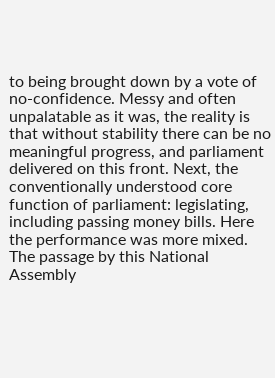to being brought down by a vote of no-confidence. Messy and often unpalatable as it was, the reality is that without stability there can be no meaningful progress, and parliament delivered on this front. Next, the conventionally understood core function of parliament: legislating, including passing money bills. Here the performance was more mixed. The passage by this National Assembly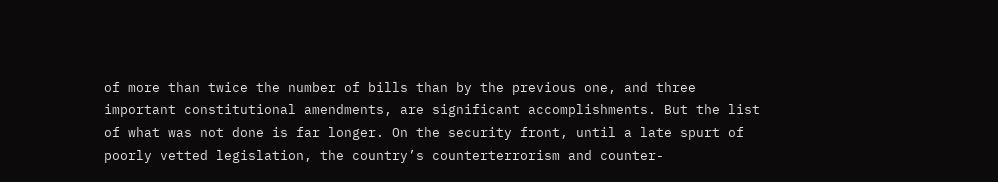of more than twice the number of bills than by the previous one, and three important constitutional amendments, are significant accomplishments. But the list of what was not done is far longer. On the security front, until a late spurt of poorly vetted legislation, the country’s counterterrorism and counter-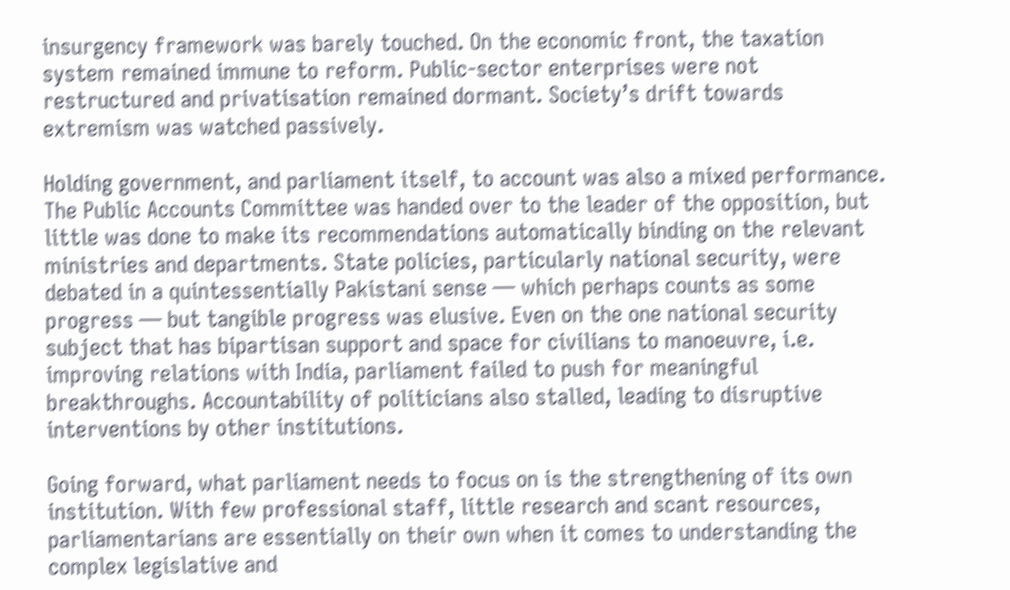insurgency framework was barely touched. On the economic front, the taxation system remained immune to reform. Public-sector enterprises were not restructured and privatisation remained dormant. Society’s drift towards extremism was watched passively.

Holding government, and parliament itself, to account was also a mixed performance. The Public Accounts Committee was handed over to the leader of the opposition, but little was done to make its recommendations automatically binding on the relevant ministries and departments. State policies, particularly national security, were debated in a quintessentially Pakistani sense — which perhaps counts as some progress — but tangible progress was elusive. Even on the one national security subject that has bipartisan support and space for civilians to manoeuvre, i.e. improving relations with India, parliament failed to push for meaningful breakthroughs. Accountability of politicians also stalled, leading to disruptive interventions by other institutions.

Going forward, what parliament needs to focus on is the strengthening of its own institution. With few professional staff, little research and scant resources, parliamentarians are essentially on their own when it comes to understanding the complex legislative and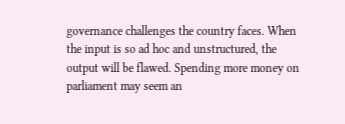governance challenges the country faces. When the input is so ad hoc and unstructured, the output will be flawed. Spending more money on parliament may seem an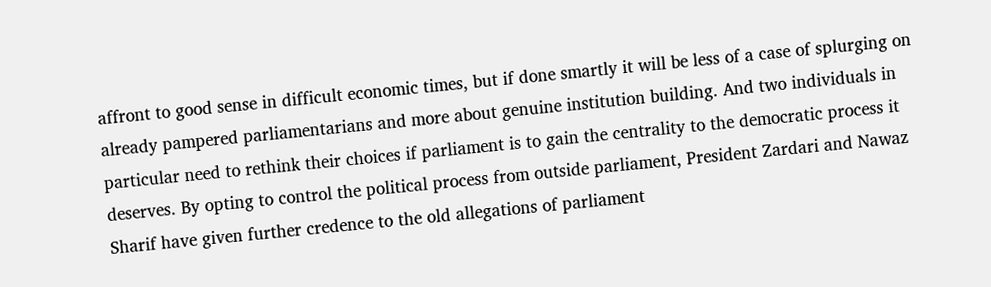affront to good sense in difficult economic times, but if done smartly it will be less of a case of splurging on already pampered parliamentarians and more about genuine institution building. And two individuals in particular need to rethink their choices if parliament is to gain the centrality to the democratic process it deserves. By opting to control the political process from outside parliament, President Zardari and Nawaz Sharif have given further credence to the old allegations of parliament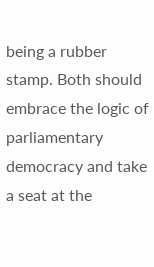being a rubber stamp. Both should embrace the logic of parliamentary democracy and take a seat at the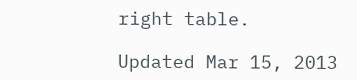right table.

Updated Mar 15, 2013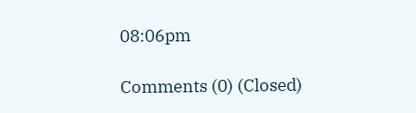08:06pm

Comments (0) (Closed)